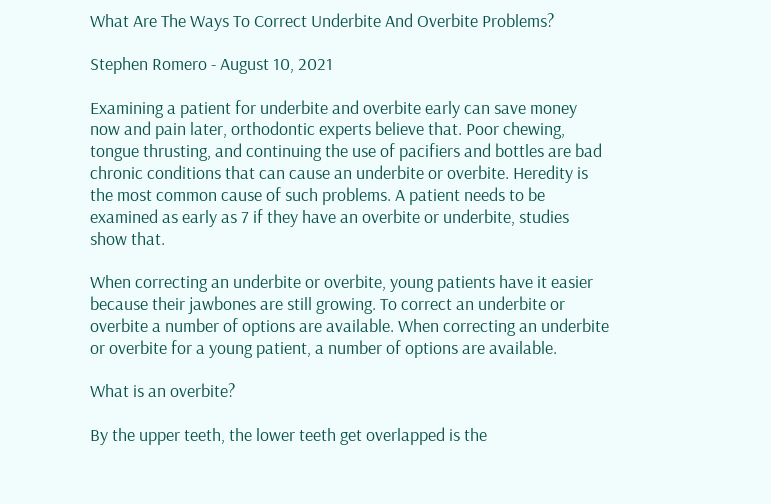What Are The Ways To Correct Underbite And Overbite Problems?

Stephen Romero - August 10, 2021

Examining a patient for underbite and overbite early can save money now and pain later, orthodontic experts believe that. Poor chewing, tongue thrusting, and continuing the use of pacifiers and bottles are bad chronic conditions that can cause an underbite or overbite. Heredity is the most common cause of such problems. A patient needs to be examined as early as 7 if they have an overbite or underbite, studies show that.

When correcting an underbite or overbite, young patients have it easier because their jawbones are still growing. To correct an underbite or overbite a number of options are available. When correcting an underbite or overbite for a young patient, a number of options are available.

What is an overbite?

By the upper teeth, the lower teeth get overlapped is the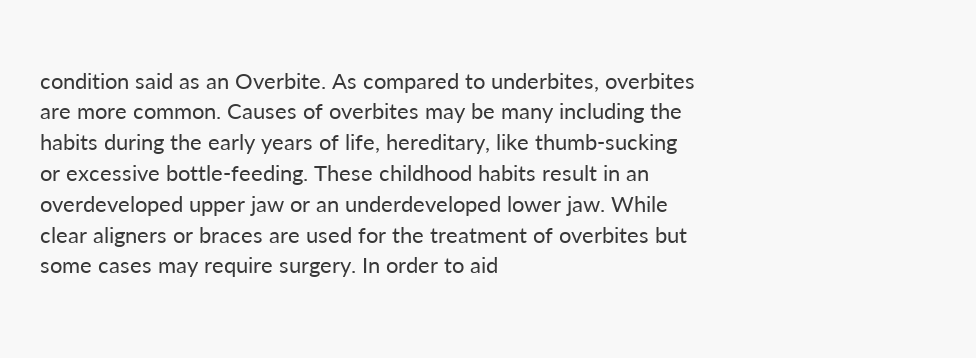condition said as an Overbite. As compared to underbites, overbites are more common. Causes of overbites may be many including the habits during the early years of life, hereditary, like thumb-sucking or excessive bottle-feeding. These childhood habits result in an overdeveloped upper jaw or an underdeveloped lower jaw. While clear aligners or braces are used for the treatment of overbites but some cases may require surgery. In order to aid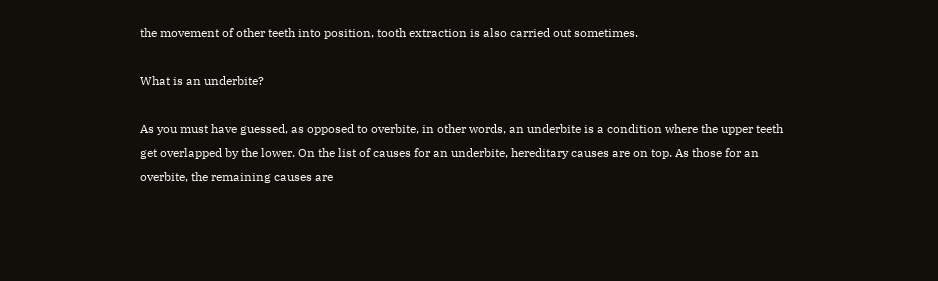the movement of other teeth into position, tooth extraction is also carried out sometimes.

What is an underbite?

As you must have guessed, as opposed to overbite, in other words, an underbite is a condition where the upper teeth get overlapped by the lower. On the list of causes for an underbite, hereditary causes are on top. As those for an overbite, the remaining causes are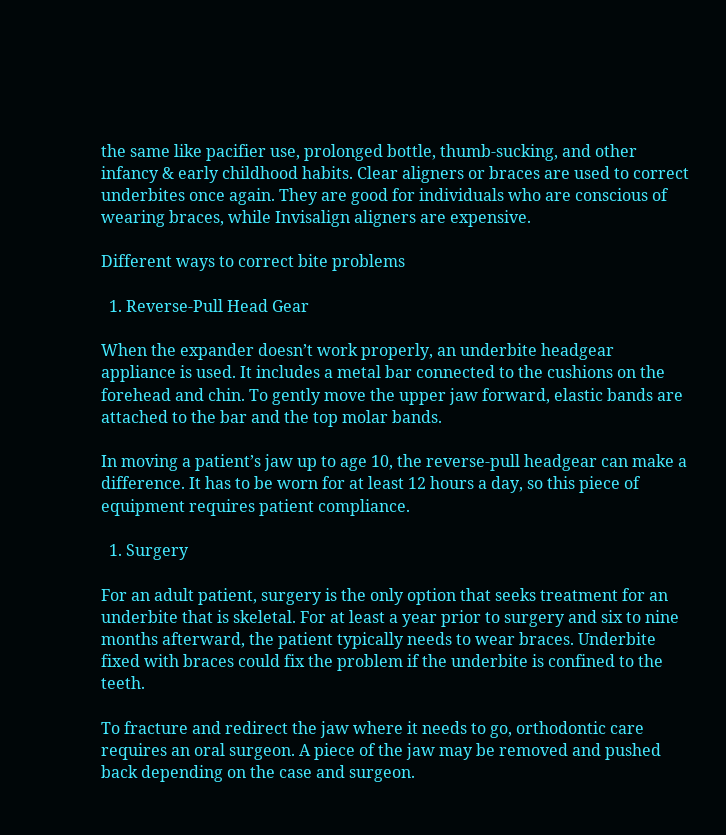the same like pacifier use, prolonged bottle, thumb-sucking, and other infancy & early childhood habits. Clear aligners or braces are used to correct underbites once again. They are good for individuals who are conscious of wearing braces, while Invisalign aligners are expensive.

Different ways to correct bite problems

  1. Reverse-Pull Head Gear

When the expander doesn’t work properly, an underbite headgear appliance is used. It includes a metal bar connected to the cushions on the forehead and chin. To gently move the upper jaw forward, elastic bands are attached to the bar and the top molar bands.

In moving a patient’s jaw up to age 10, the reverse-pull headgear can make a difference. It has to be worn for at least 12 hours a day, so this piece of equipment requires patient compliance.

  1. Surgery

For an adult patient, surgery is the only option that seeks treatment for an underbite that is skeletal. For at least a year prior to surgery and six to nine months afterward, the patient typically needs to wear braces. Underbite fixed with braces could fix the problem if the underbite is confined to the teeth.

To fracture and redirect the jaw where it needs to go, orthodontic care requires an oral surgeon. A piece of the jaw may be removed and pushed back depending on the case and surgeon.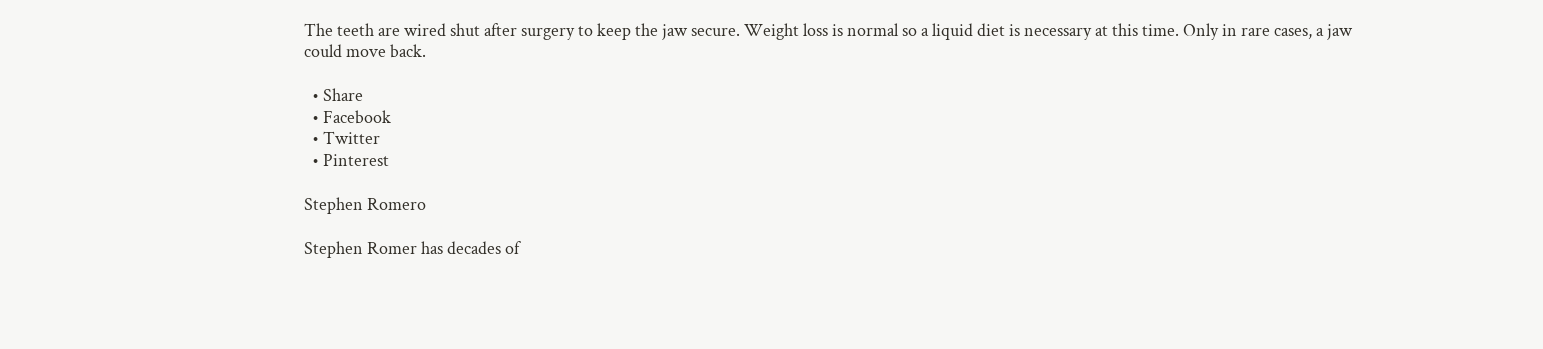The teeth are wired shut after surgery to keep the jaw secure. Weight loss is normal so a liquid diet is necessary at this time. Only in rare cases, a jaw could move back.

  • Share
  • Facebook
  • Twitter
  • Pinterest

Stephen Romero

Stephen Romer has decades of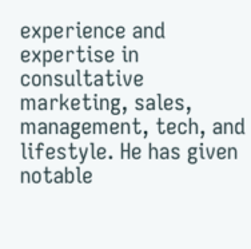experience and expertise in consultative marketing, sales, management, tech, and lifestyle. He has given notable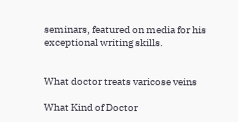seminars, featured on media for his exceptional writing skills.


What doctor treats varicose veins

What Kind of Doctor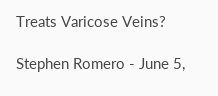Treats Varicose Veins?

Stephen Romero - June 5,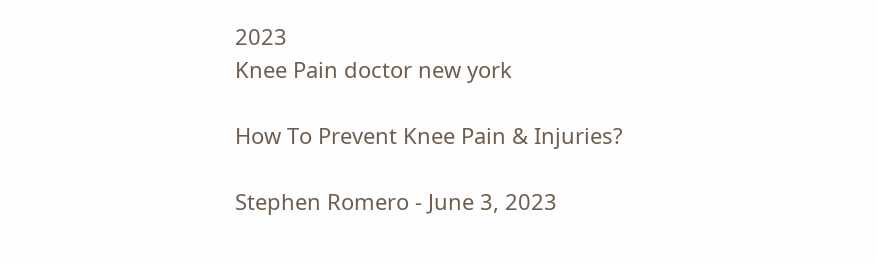2023
Knee Pain doctor new york

How To Prevent Knee Pain & Injuries?

Stephen Romero - June 3, 2023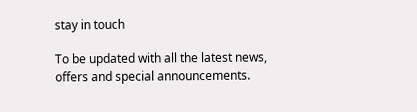stay in touch

To be updated with all the latest news, offers and special announcements.